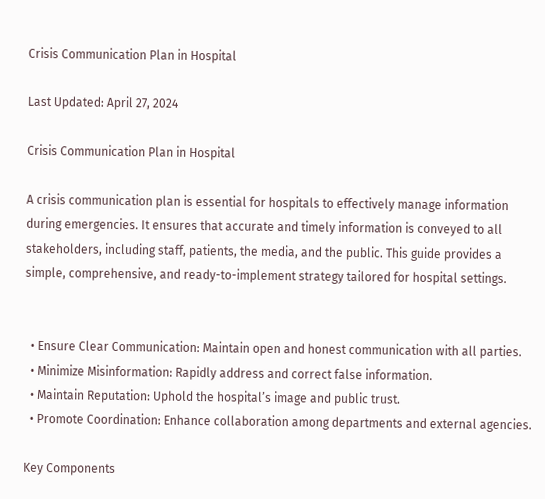Crisis Communication Plan in Hospital

Last Updated: April 27, 2024

Crisis Communication Plan in Hospital

A crisis communication plan is essential for hospitals to effectively manage information during emergencies. It ensures that accurate and timely information is conveyed to all stakeholders, including staff, patients, the media, and the public. This guide provides a simple, comprehensive, and ready-to-implement strategy tailored for hospital settings.


  • Ensure Clear Communication: Maintain open and honest communication with all parties.
  • Minimize Misinformation: Rapidly address and correct false information.
  • Maintain Reputation: Uphold the hospital’s image and public trust.
  • Promote Coordination: Enhance collaboration among departments and external agencies.

Key Components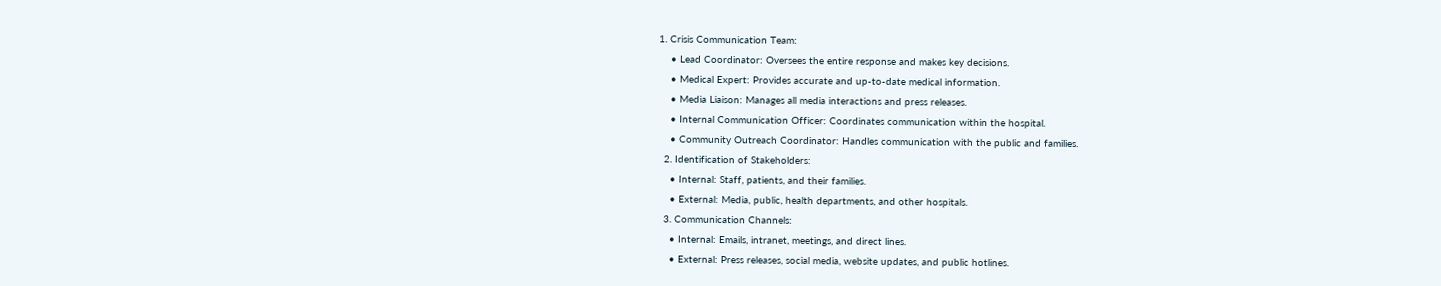1. Crisis Communication Team:
    • Lead Coordinator: Oversees the entire response and makes key decisions.
    • Medical Expert: Provides accurate and up-to-date medical information.
    • Media Liaison: Manages all media interactions and press releases.
    • Internal Communication Officer: Coordinates communication within the hospital.
    • Community Outreach Coordinator: Handles communication with the public and families.
  2. Identification of Stakeholders:
    • Internal: Staff, patients, and their families.
    • External: Media, public, health departments, and other hospitals.
  3. Communication Channels:
    • Internal: Emails, intranet, meetings, and direct lines.
    • External: Press releases, social media, website updates, and public hotlines.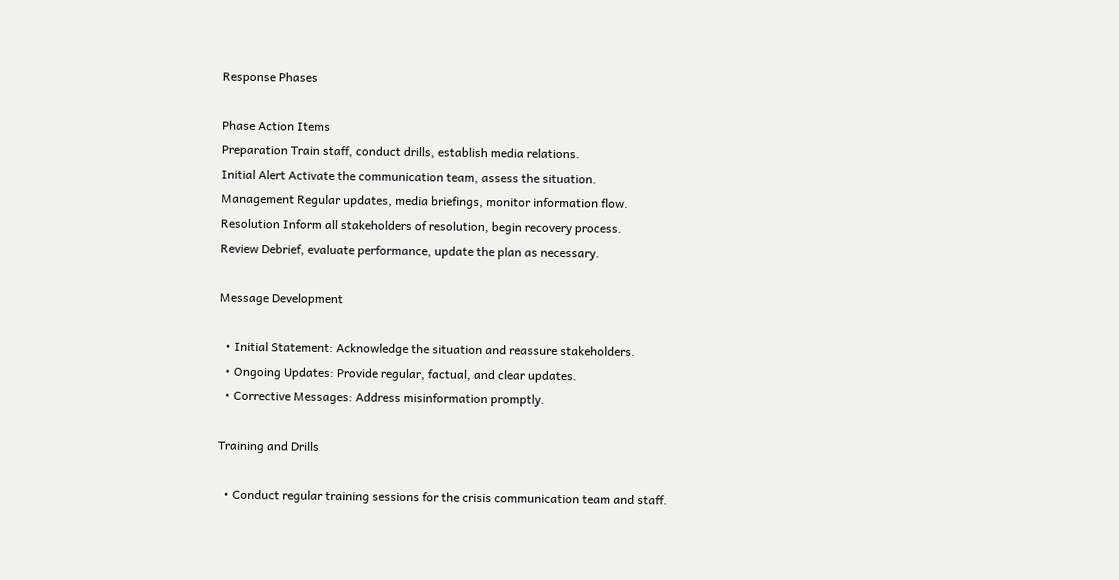Response Phases

Phase Action Items
Preparation Train staff, conduct drills, establish media relations.
Initial Alert Activate the communication team, assess the situation.
Management Regular updates, media briefings, monitor information flow.
Resolution Inform all stakeholders of resolution, begin recovery process.
Review Debrief, evaluate performance, update the plan as necessary.

Message Development

  • Initial Statement: Acknowledge the situation and reassure stakeholders.
  • Ongoing Updates: Provide regular, factual, and clear updates.
  • Corrective Messages: Address misinformation promptly.

Training and Drills

  • Conduct regular training sessions for the crisis communication team and staff.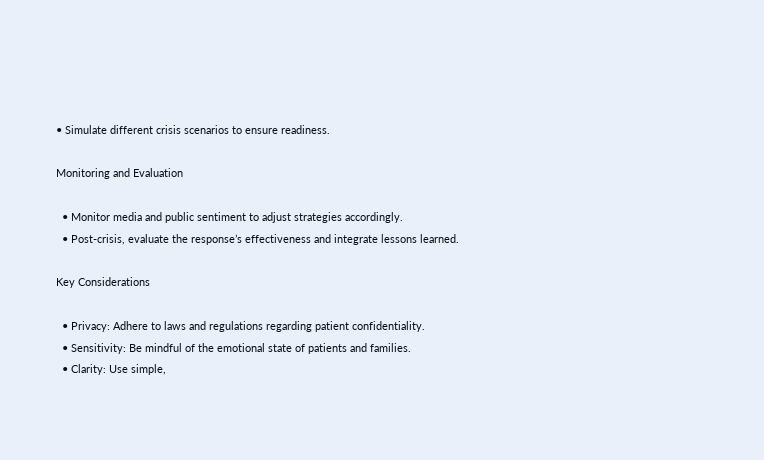• Simulate different crisis scenarios to ensure readiness.

Monitoring and Evaluation

  • Monitor media and public sentiment to adjust strategies accordingly.
  • Post-crisis, evaluate the response’s effectiveness and integrate lessons learned.

Key Considerations

  • Privacy: Adhere to laws and regulations regarding patient confidentiality.
  • Sensitivity: Be mindful of the emotional state of patients and families.
  • Clarity: Use simple,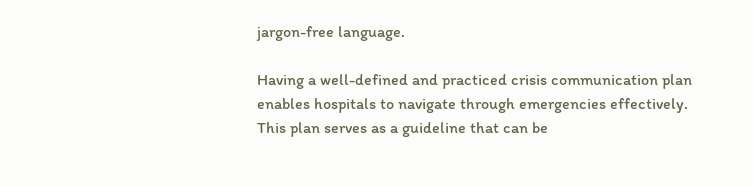jargon-free language.

Having a well-defined and practiced crisis communication plan enables hospitals to navigate through emergencies effectively. This plan serves as a guideline that can be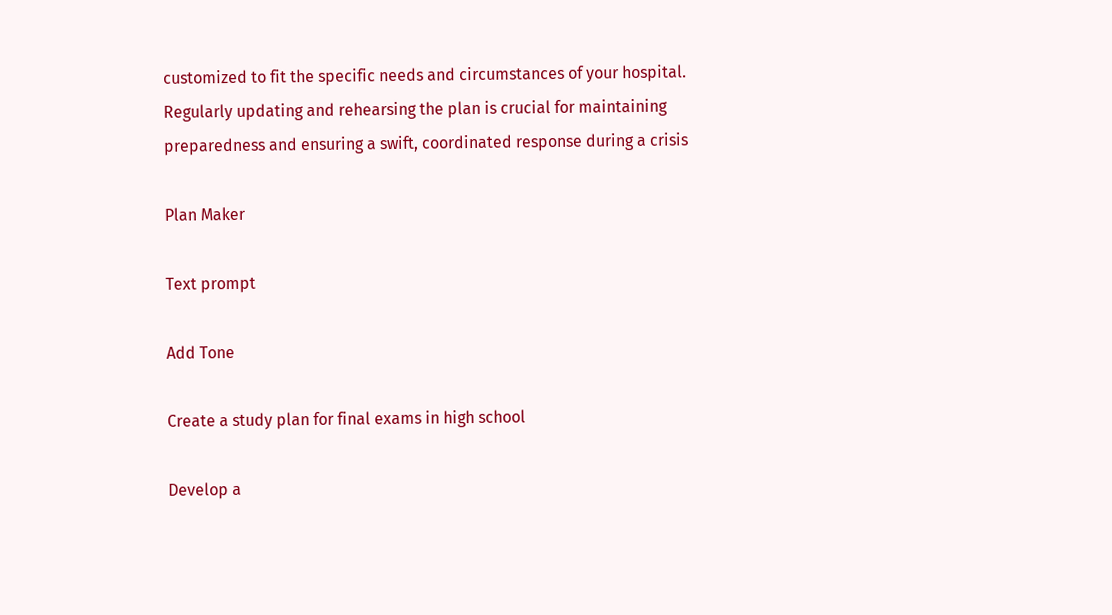customized to fit the specific needs and circumstances of your hospital. Regularly updating and rehearsing the plan is crucial for maintaining preparedness and ensuring a swift, coordinated response during a crisis

Plan Maker

Text prompt

Add Tone

Create a study plan for final exams in high school

Develop a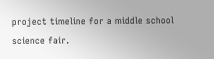project timeline for a middle school science fair.